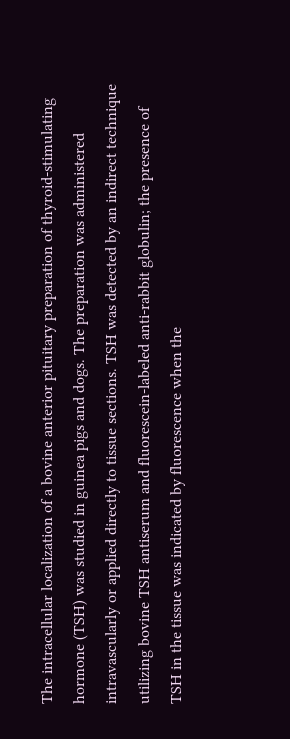The intracellular localization of a bovine anterior pituitary preparation of thyroid-stimulating hormone (TSH) was studied in guinea pigs and dogs. The preparation was administered intravascularly or applied directly to tissue sections. TSH was detected by an indirect technique utilizing bovine TSH antiserum and fluorescein-labeled anti-rabbit globulin; the presence of TSH in the tissue was indicated by fluorescence when the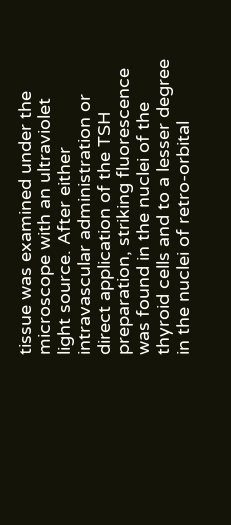tissue was examined under the microscope with an ultraviolet light source. After either intravascular administration or direct application of the TSH preparation, striking fluorescence was found in the nuclei of the thyroid cells and to a lesser degree in the nuclei of retro-orbital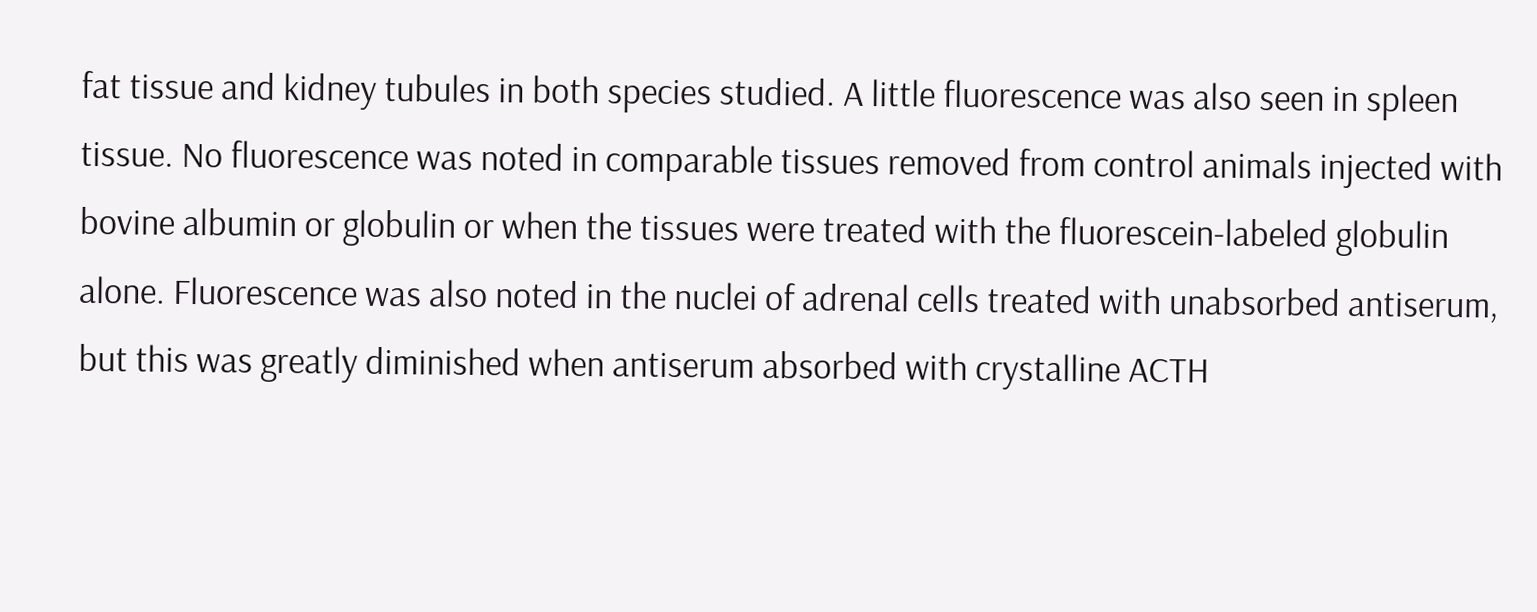fat tissue and kidney tubules in both species studied. A little fluorescence was also seen in spleen tissue. No fluorescence was noted in comparable tissues removed from control animals injected with bovine albumin or globulin or when the tissues were treated with the fluorescein-labeled globulin alone. Fluorescence was also noted in the nuclei of adrenal cells treated with unabsorbed antiserum, but this was greatly diminished when antiserum absorbed with crystalline ACTH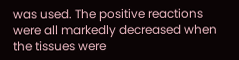was used. The positive reactions were all markedly decreased when the tissues were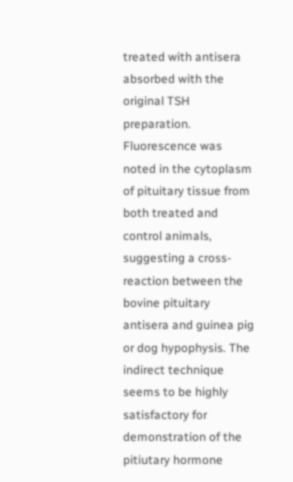treated with antisera absorbed with the original TSH preparation. Fluorescence was noted in the cytoplasm of pituitary tissue from both treated and control animals, suggesting a cross-reaction between the bovine pituitary antisera and guinea pig or dog hypophysis. The indirect technique seems to be highly satisfactory for demonstration of the pitiutary hormone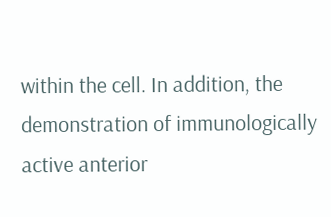within the cell. In addition, the demonstration of immunologically active anterior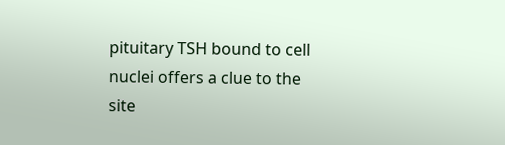pituitary TSH bound to cell nuclei offers a clue to the site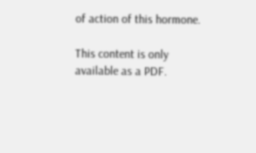of action of this hormone.

This content is only available as a PDF.